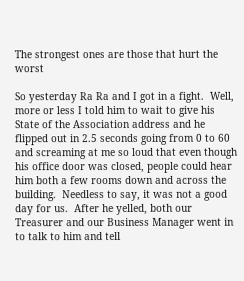The strongest ones are those that hurt the worst

So yesterday Ra Ra and I got in a fight.  Well, more or less I told him to wait to give his State of the Association address and he flipped out in 2.5 seconds going from 0 to 60 and screaming at me so loud that even though his office door was closed, people could hear him both a few rooms down and across the building.  Needless to say, it was not a good day for us.  After he yelled, both our Treasurer and our Business Manager went in to talk to him and tell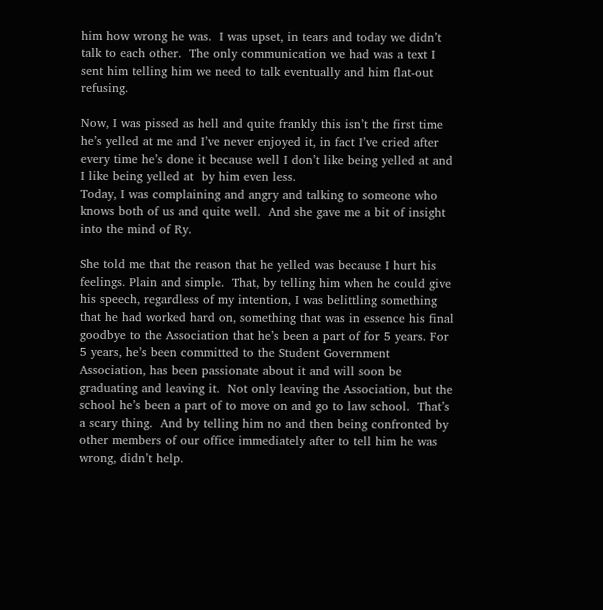him how wrong he was.  I was upset, in tears and today we didn’t talk to each other.  The only communication we had was a text I sent him telling him we need to talk eventually and him flat-out refusing.

Now, I was pissed as hell and quite frankly this isn’t the first time he’s yelled at me and I’ve never enjoyed it, in fact I’ve cried after every time he’s done it because well I don’t like being yelled at and I like being yelled at  by him even less.
Today, I was complaining and angry and talking to someone who knows both of us and quite well.  And she gave me a bit of insight into the mind of Ry.

She told me that the reason that he yelled was because I hurt his feelings. Plain and simple.  That, by telling him when he could give his speech, regardless of my intention, I was belittling something that he had worked hard on, something that was in essence his final goodbye to the Association that he’s been a part of for 5 years. For 5 years, he’s been committed to the Student Government Association, has been passionate about it and will soon be graduating and leaving it.  Not only leaving the Association, but the school he’s been a part of to move on and go to law school.  That’s a scary thing.  And by telling him no and then being confronted by other members of our office immediately after to tell him he was wrong, didn’t help.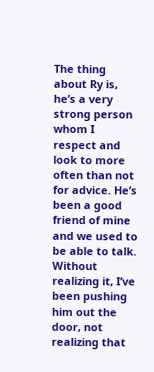The thing about Ry is, he’s a very strong person whom I respect and look to more often than not for advice. He’s been a good friend of mine and we used to be able to talk. Without realizing it, I’ve been pushing him out the door, not realizing that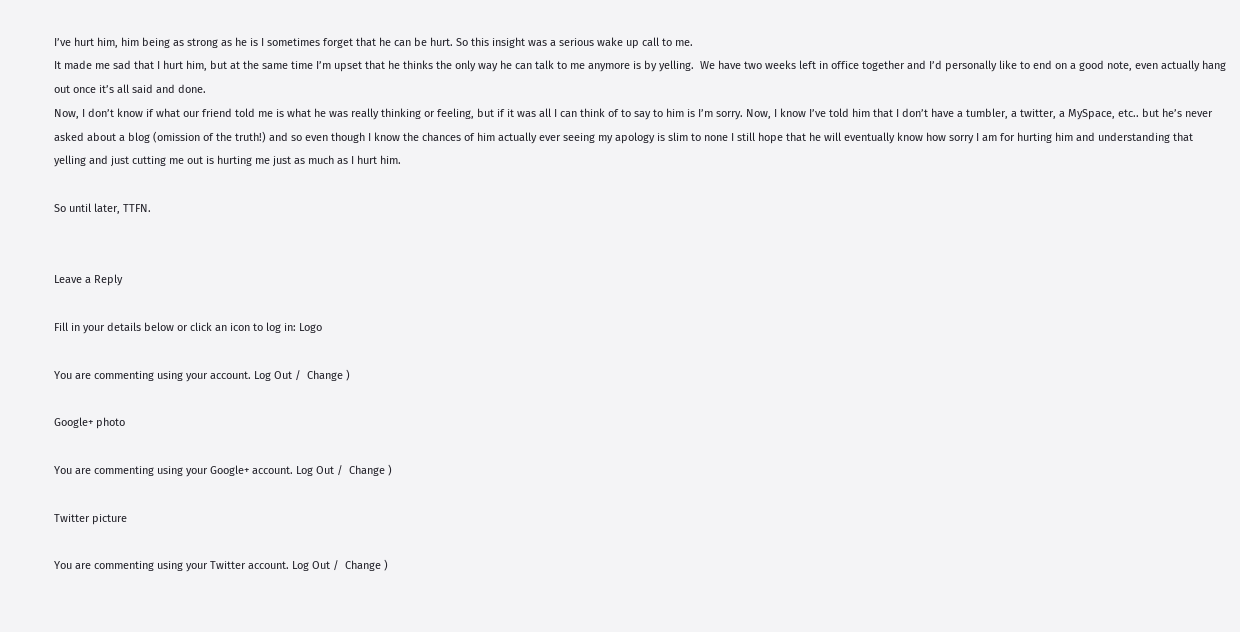I’ve hurt him, him being as strong as he is I sometimes forget that he can be hurt. So this insight was a serious wake up call to me.
It made me sad that I hurt him, but at the same time I’m upset that he thinks the only way he can talk to me anymore is by yelling.  We have two weeks left in office together and I’d personally like to end on a good note, even actually hang out once it’s all said and done.
Now, I don’t know if what our friend told me is what he was really thinking or feeling, but if it was all I can think of to say to him is I’m sorry. Now, I know I’ve told him that I don’t have a tumbler, a twitter, a MySpace, etc.. but he’s never asked about a blog (omission of the truth!) and so even though I know the chances of him actually ever seeing my apology is slim to none I still hope that he will eventually know how sorry I am for hurting him and understanding that yelling and just cutting me out is hurting me just as much as I hurt him.

So until later, TTFN.


Leave a Reply

Fill in your details below or click an icon to log in: Logo

You are commenting using your account. Log Out /  Change )

Google+ photo

You are commenting using your Google+ account. Log Out /  Change )

Twitter picture

You are commenting using your Twitter account. Log Out /  Change )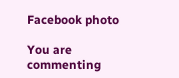Facebook photo

You are commenting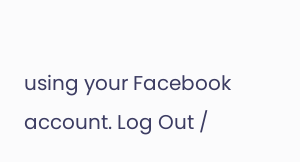using your Facebook account. Log Out /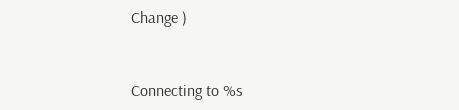Change )


Connecting to %s